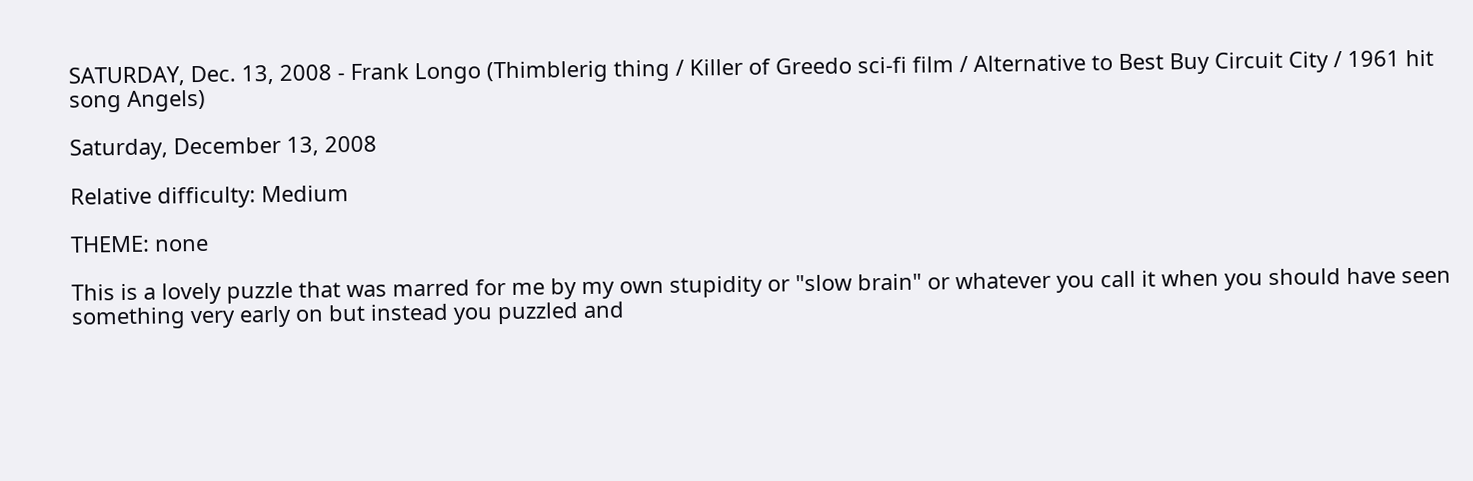SATURDAY, Dec. 13, 2008 - Frank Longo (Thimblerig thing / Killer of Greedo sci-fi film / Alternative to Best Buy Circuit City / 1961 hit song Angels)

Saturday, December 13, 2008

Relative difficulty: Medium

THEME: none

This is a lovely puzzle that was marred for me by my own stupidity or "slow brain" or whatever you call it when you should have seen something very early on but instead you puzzled and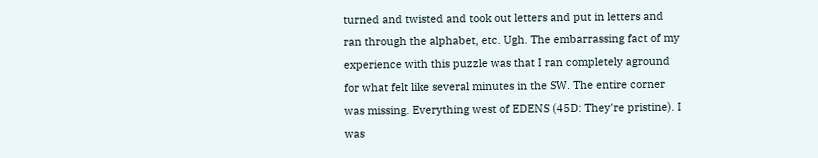turned and twisted and took out letters and put in letters and ran through the alphabet, etc. Ugh. The embarrassing fact of my experience with this puzzle was that I ran completely aground for what felt like several minutes in the SW. The entire corner was missing. Everything west of EDENS (45D: They're pristine). I was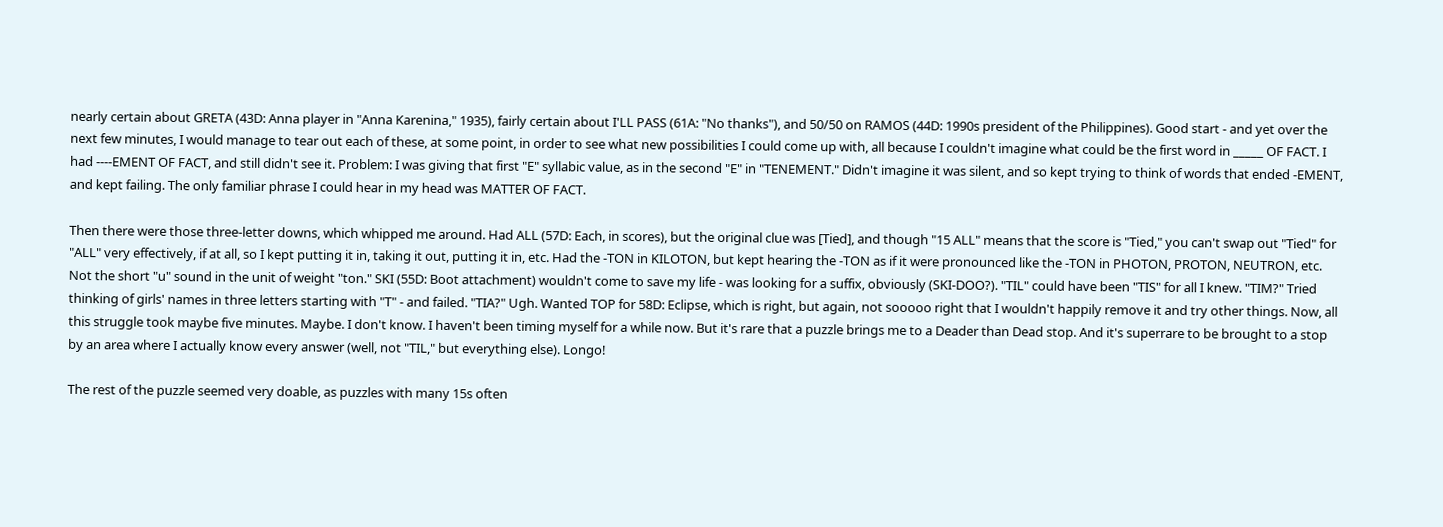nearly certain about GRETA (43D: Anna player in "Anna Karenina," 1935), fairly certain about I'LL PASS (61A: "No thanks"), and 50/50 on RAMOS (44D: 1990s president of the Philippines). Good start - and yet over the next few minutes, I would manage to tear out each of these, at some point, in order to see what new possibilities I could come up with, all because I couldn't imagine what could be the first word in _____ OF FACT. I had ----EMENT OF FACT, and still didn't see it. Problem: I was giving that first "E" syllabic value, as in the second "E" in "TENEMENT." Didn't imagine it was silent, and so kept trying to think of words that ended -EMENT, and kept failing. The only familiar phrase I could hear in my head was MATTER OF FACT.

Then there were those three-letter downs, which whipped me around. Had ALL (57D: Each, in scores), but the original clue was [Tied], and though "15 ALL" means that the score is "Tied," you can't swap out "Tied" for "ALL" very effectively, if at all, so I kept putting it in, taking it out, putting it in, etc. Had the -TON in KILOTON, but kept hearing the -TON as if it were pronounced like the -TON in PHOTON, PROTON, NEUTRON, etc. Not the short "u" sound in the unit of weight "ton." SKI (55D: Boot attachment) wouldn't come to save my life - was looking for a suffix, obviously (SKI-DOO?). "TIL" could have been "TIS" for all I knew. "TIM?" Tried thinking of girls' names in three letters starting with "T" - and failed. "TIA?" Ugh. Wanted TOP for 58D: Eclipse, which is right, but again, not sooooo right that I wouldn't happily remove it and try other things. Now, all this struggle took maybe five minutes. Maybe. I don't know. I haven't been timing myself for a while now. But it's rare that a puzzle brings me to a Deader than Dead stop. And it's superrare to be brought to a stop by an area where I actually know every answer (well, not "TIL," but everything else). Longo!

The rest of the puzzle seemed very doable, as puzzles with many 15s often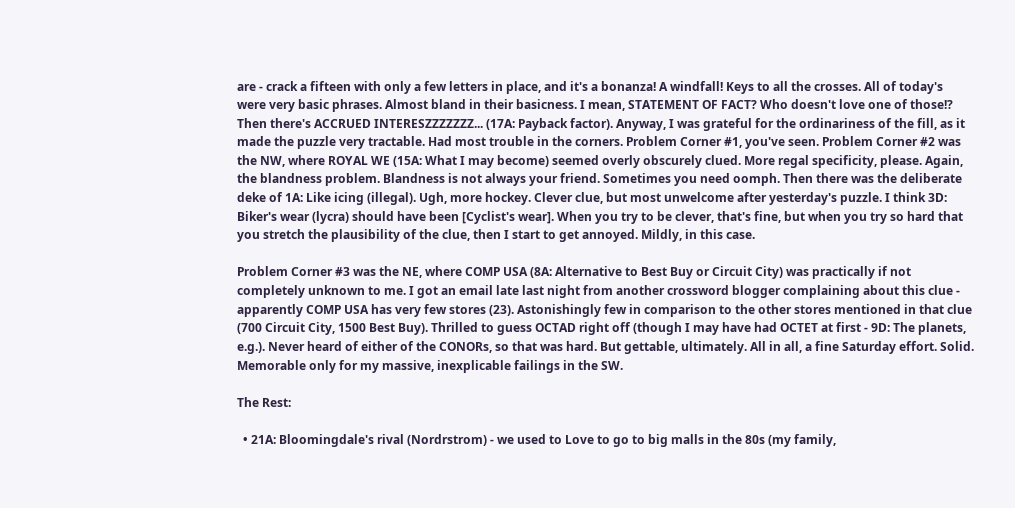are - crack a fifteen with only a few letters in place, and it's a bonanza! A windfall! Keys to all the crosses. All of today's were very basic phrases. Almost bland in their basicness. I mean, STATEMENT OF FACT? Who doesn't love one of those!? Then there's ACCRUED INTERESZZZZZZZ... (17A: Payback factor). Anyway, I was grateful for the ordinariness of the fill, as it made the puzzle very tractable. Had most trouble in the corners. Problem Corner #1, you've seen. Problem Corner #2 was the NW, where ROYAL WE (15A: What I may become) seemed overly obscurely clued. More regal specificity, please. Again, the blandness problem. Blandness is not always your friend. Sometimes you need oomph. Then there was the deliberate deke of 1A: Like icing (illegal). Ugh, more hockey. Clever clue, but most unwelcome after yesterday's puzzle. I think 3D: Biker's wear (lycra) should have been [Cyclist's wear]. When you try to be clever, that's fine, but when you try so hard that you stretch the plausibility of the clue, then I start to get annoyed. Mildly, in this case.

Problem Corner #3 was the NE, where COMP USA (8A: Alternative to Best Buy or Circuit City) was practically if not completely unknown to me. I got an email late last night from another crossword blogger complaining about this clue - apparently COMP USA has very few stores (23). Astonishingly few in comparison to the other stores mentioned in that clue (700 Circuit City, 1500 Best Buy). Thrilled to guess OCTAD right off (though I may have had OCTET at first - 9D: The planets, e.g.). Never heard of either of the CONORs, so that was hard. But gettable, ultimately. All in all, a fine Saturday effort. Solid. Memorable only for my massive, inexplicable failings in the SW.

The Rest:

  • 21A: Bloomingdale's rival (Nordrstrom) - we used to Love to go to big malls in the 80s (my family,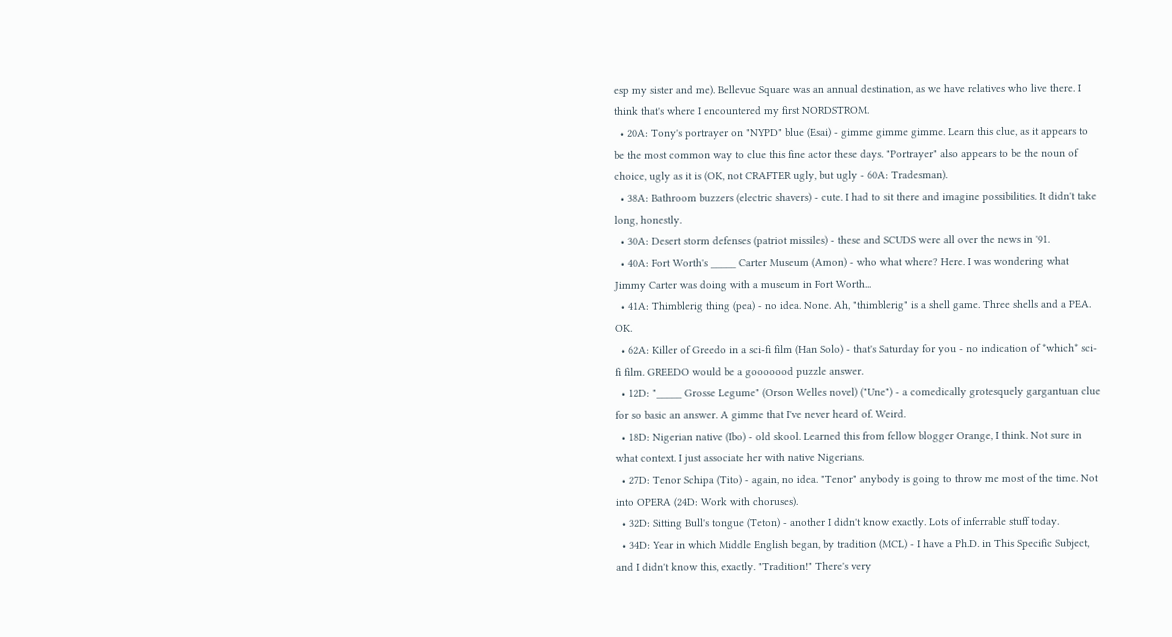esp my sister and me). Bellevue Square was an annual destination, as we have relatives who live there. I think that's where I encountered my first NORDSTROM.
  • 20A: Tony's portrayer on "NYPD" blue (Esai) - gimme gimme gimme. Learn this clue, as it appears to be the most common way to clue this fine actor these days. "Portrayer" also appears to be the noun of choice, ugly as it is (OK, not CRAFTER ugly, but ugly - 60A: Tradesman).
  • 38A: Bathroom buzzers (electric shavers) - cute. I had to sit there and imagine possibilities. It didn't take long, honestly.
  • 30A: Desert storm defenses (patriot missiles) - these and SCUDS were all over the news in '91.
  • 40A: Fort Worth's _____ Carter Museum (Amon) - who what where? Here. I was wondering what Jimmy Carter was doing with a museum in Fort Worth...
  • 41A: Thimblerig thing (pea) - no idea. None. Ah, "thimblerig" is a shell game. Three shells and a PEA. OK.
  • 62A: Killer of Greedo in a sci-fi film (Han Solo) - that's Saturday for you - no indication of *which* sci-fi film. GREEDO would be a gooooood puzzle answer.
  • 12D: "_____ Grosse Legume" (Orson Welles novel) ("Une") - a comedically grotesquely gargantuan clue for so basic an answer. A gimme that I've never heard of. Weird.
  • 18D: Nigerian native (Ibo) - old skool. Learned this from fellow blogger Orange, I think. Not sure in what context. I just associate her with native Nigerians.
  • 27D: Tenor Schipa (Tito) - again, no idea. "Tenor" anybody is going to throw me most of the time. Not into OPERA (24D: Work with choruses).
  • 32D: Sitting Bull's tongue (Teton) - another I didn't know exactly. Lots of inferrable stuff today.
  • 34D: Year in which Middle English began, by tradition (MCL) - I have a Ph.D. in This Specific Subject, and I didn't know this, exactly. "Tradition!" There's very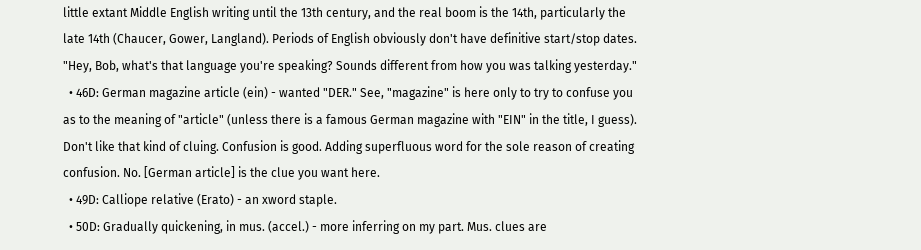little extant Middle English writing until the 13th century, and the real boom is the 14th, particularly the late 14th (Chaucer, Gower, Langland). Periods of English obviously don't have definitive start/stop dates. "Hey, Bob, what's that language you're speaking? Sounds different from how you was talking yesterday."
  • 46D: German magazine article (ein) - wanted "DER." See, "magazine" is here only to try to confuse you as to the meaning of "article" (unless there is a famous German magazine with "EIN" in the title, I guess). Don't like that kind of cluing. Confusion is good. Adding superfluous word for the sole reason of creating confusion. No. [German article] is the clue you want here.
  • 49D: Calliope relative (Erato) - an xword staple.
  • 50D: Gradually quickening, in mus. (accel.) - more inferring on my part. Mus. clues are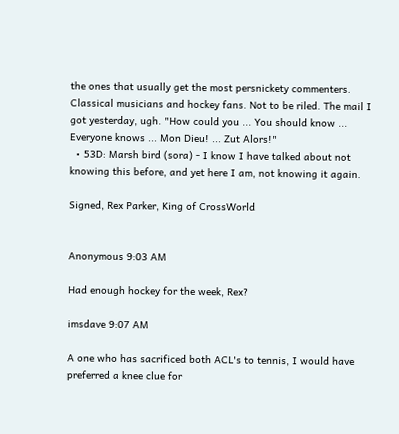the ones that usually get the most persnickety commenters. Classical musicians and hockey fans. Not to be riled. The mail I got yesterday, ugh. "How could you ... You should know ... Everyone knows ... Mon Dieu! ... Zut Alors!"
  • 53D: Marsh bird (sora) - I know I have talked about not knowing this before, and yet here I am, not knowing it again.

Signed, Rex Parker, King of CrossWorld


Anonymous 9:03 AM

Had enough hockey for the week, Rex?

imsdave 9:07 AM

A one who has sacrificed both ACL's to tennis, I would have preferred a knee clue for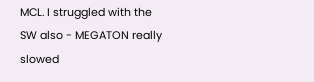MCL. I struggled with the SW also - MEGATON really slowed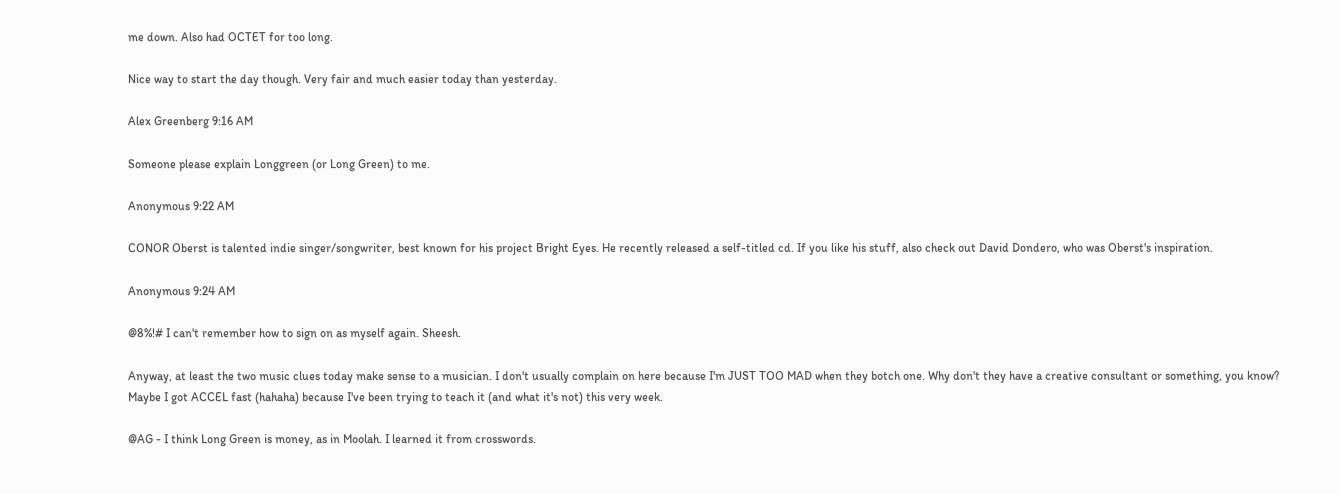me down. Also had OCTET for too long.

Nice way to start the day though. Very fair and much easier today than yesterday.

Alex Greenberg 9:16 AM

Someone please explain Longgreen (or Long Green) to me.

Anonymous 9:22 AM

CONOR Oberst is talented indie singer/songwriter, best known for his project Bright Eyes. He recently released a self-titled cd. If you like his stuff, also check out David Dondero, who was Oberst's inspiration.

Anonymous 9:24 AM

@8%!# I can't remember how to sign on as myself again. Sheesh.

Anyway, at least the two music clues today make sense to a musician. I don't usually complain on here because I'm JUST TOO MAD when they botch one. Why don't they have a creative consultant or something, you know? Maybe I got ACCEL fast (hahaha) because I've been trying to teach it (and what it's not) this very week.

@AG - I think Long Green is money, as in Moolah. I learned it from crosswords.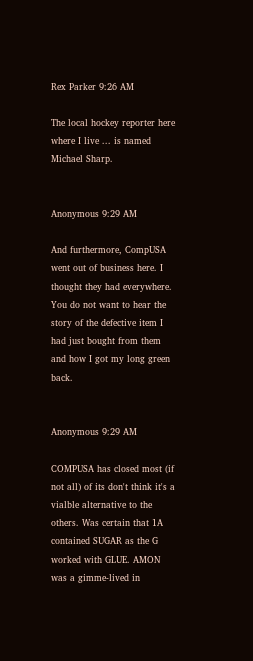Rex Parker 9:26 AM

The local hockey reporter here where I live ... is named Michael Sharp.


Anonymous 9:29 AM

And furthermore, CompUSA went out of business here. I thought they had everywhere. You do not want to hear the story of the defective item I had just bought from them and how I got my long green back.


Anonymous 9:29 AM

COMPUSA has closed most (if not all) of its don't think it's a vialble alternative to the others. Was certain that 1A contained SUGAR as the G worked with GLUE. AMON was a gimme-lived in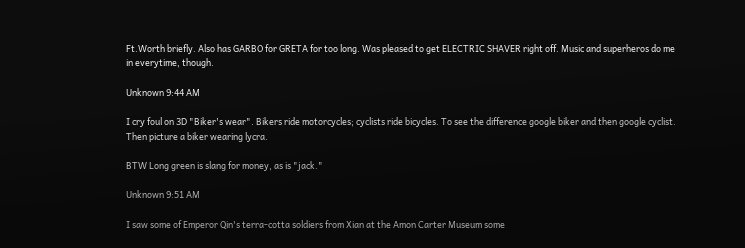Ft.Worth briefly. Also has GARBO for GRETA for too long. Was pleased to get ELECTRIC SHAVER right off. Music and superheros do me in everytime, though.

Unknown 9:44 AM

I cry foul on 3D "Biker's wear". Bikers ride motorcycles; cyclists ride bicycles. To see the difference google biker and then google cyclist. Then picture a biker wearing lycra.

BTW Long green is slang for money, as is "jack."

Unknown 9:51 AM

I saw some of Emperor Qin's terra-cotta soldiers from Xian at the Amon Carter Museum some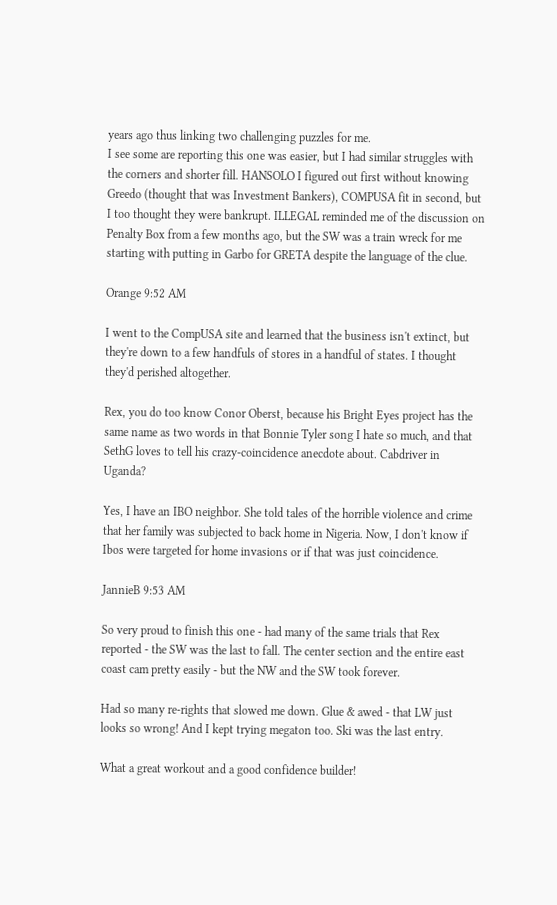years ago thus linking two challenging puzzles for me.
I see some are reporting this one was easier, but I had similar struggles with the corners and shorter fill. HANSOLO I figured out first without knowing Greedo (thought that was Investment Bankers), COMPUSA fit in second, but I too thought they were bankrupt. ILLEGAL reminded me of the discussion on Penalty Box from a few months ago, but the SW was a train wreck for me starting with putting in Garbo for GRETA despite the language of the clue.

Orange 9:52 AM

I went to the CompUSA site and learned that the business isn't extinct, but they're down to a few handfuls of stores in a handful of states. I thought they'd perished altogether.

Rex, you do too know Conor Oberst, because his Bright Eyes project has the same name as two words in that Bonnie Tyler song I hate so much, and that SethG loves to tell his crazy-coincidence anecdote about. Cabdriver in Uganda?

Yes, I have an IBO neighbor. She told tales of the horrible violence and crime that her family was subjected to back home in Nigeria. Now, I don't know if Ibos were targeted for home invasions or if that was just coincidence.

JannieB 9:53 AM

So very proud to finish this one - had many of the same trials that Rex reported - the SW was the last to fall. The center section and the entire east coast cam pretty easily - but the NW and the SW took forever.

Had so many re-rights that slowed me down. Glue & awed - that LW just looks so wrong! And I kept trying megaton too. Ski was the last entry.

What a great workout and a good confidence builder!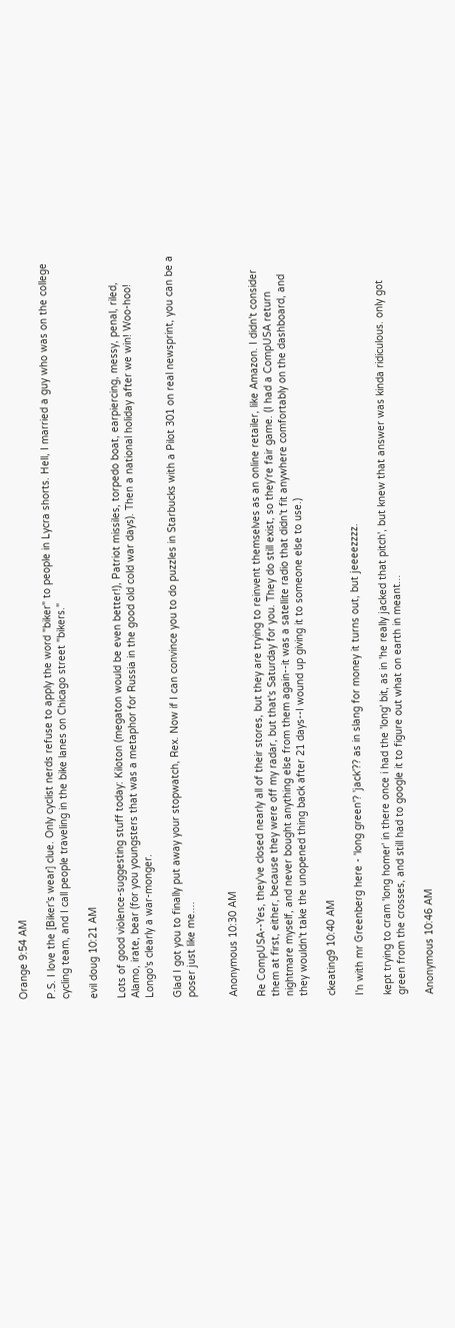Orange 9:54 AM

P.S. I love the [Biker's wear] clue. Only cyclist nerds refuse to apply the word "biker" to people in Lycra shorts. Hell, I married a guy who was on the college cycling team, and I call people traveling in the bike lanes on Chicago street "bikers."

evil doug 10:21 AM

Lots of good violence-suggesting stuff today: Kiloton (megaton would be even better!), Patriot missiles, torpedo boat, earpiercing, messy, penal, riled, Alamo, irate, bear (for you youngsters that was a metaphor for Russia in the good old cold war days). Then a national holiday after we win! Woo-hoo! Longo's clearly a war-monger.

Glad I got you to finally put away your stopwatch, Rex. Now if I can convince you to do puzzles in Starbucks with a Pilot 301 on real newsprint, you can be a poser just like me....


Anonymous 10:30 AM

Re CompUSA--Yes, they've closed nearly all of their stores, but they are trying to reinvent themselves as an online retailer, like Amazon. I didn't consider them at first, either, because they were off my radar, but that's Saturday for you. They do still exist, so they're fair game. (I had a CompUSA return nightmare myself, and never bought anything else from them again--it was a satellite radio that didn't fit anywhere comfortably on the dashboard, and they wouldn't take the unopened thing back after 21 days--I wound up giving it to someone else to use.)

ckeating9 10:40 AM

I'n with mr Greenberg here - 'long green'? 'jack'?? as in slang for money it turns out, but jeeeezzzz.

kept trying to cram 'long homer' in there once i had the 'long' bit, as in 'he really jacked that pitch', but knew that answer was kinda ridiculous. only got green from the crosses, and still had to google it to figure out what on earth in meant...

Anonymous 10:46 AM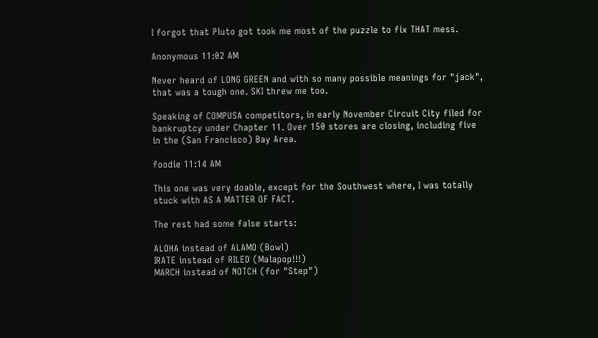I forgot that Pluto got took me most of the puzzle to fix THAT mess.

Anonymous 11:02 AM

Never heard of LONG GREEN and with so many possible meanings for "jack", that was a tough one. SKI threw me too.

Speaking of COMPUSA competitors, in early November Circuit City filed for bankruptcy under Chapter 11. Over 150 stores are closing, including five in the (San Francisco) Bay Area.

foodie 11:14 AM

This one was very doable, except for the Southwest where, I was totally stuck with AS A MATTER OF FACT.

The rest had some false starts:

ALOHA instead of ALAMO (Bowl)
IRATE instead of RILED (Malapop!!!)
MARCH instead of NOTCH (for "Step")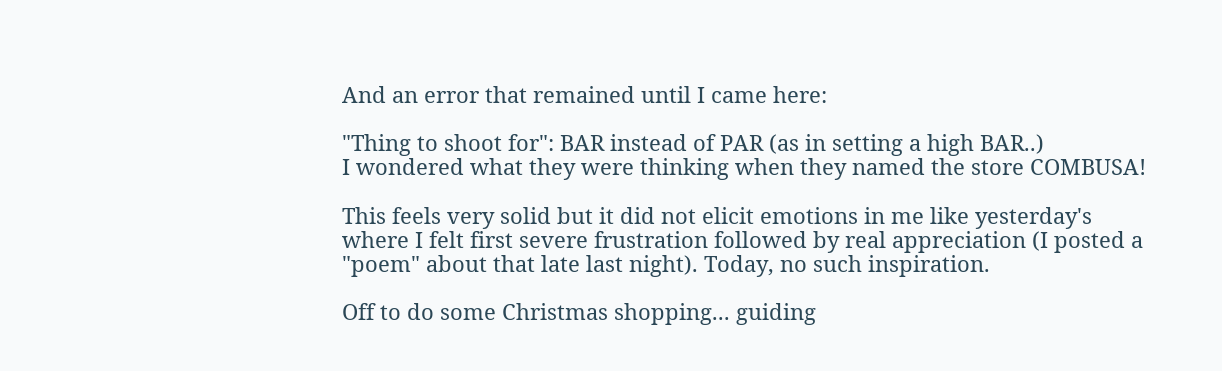And an error that remained until I came here:

"Thing to shoot for": BAR instead of PAR (as in setting a high BAR..)
I wondered what they were thinking when they named the store COMBUSA!

This feels very solid but it did not elicit emotions in me like yesterday's where I felt first severe frustration followed by real appreciation (I posted a "poem" about that late last night). Today, no such inspiration.

Off to do some Christmas shopping... guiding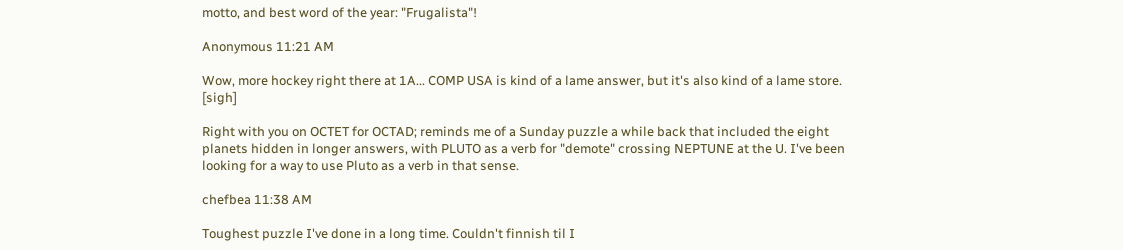motto, and best word of the year: "Frugalista"!

Anonymous 11:21 AM

Wow, more hockey right there at 1A... COMP USA is kind of a lame answer, but it's also kind of a lame store. [sigh]

Right with you on OCTET for OCTAD; reminds me of a Sunday puzzle a while back that included the eight planets hidden in longer answers, with PLUTO as a verb for "demote" crossing NEPTUNE at the U. I've been looking for a way to use Pluto as a verb in that sense.

chefbea 11:38 AM

Toughest puzzle I've done in a long time. Couldn't finnish til I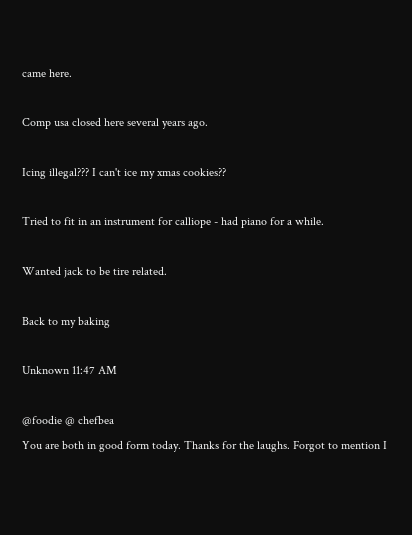came here.

Comp usa closed here several years ago.

Icing illegal??? I can't ice my xmas cookies??

Tried to fit in an instrument for calliope - had piano for a while.

Wanted jack to be tire related.

Back to my baking

Unknown 11:47 AM

@foodie @ chefbea
You are both in good form today. Thanks for the laughs. Forgot to mention I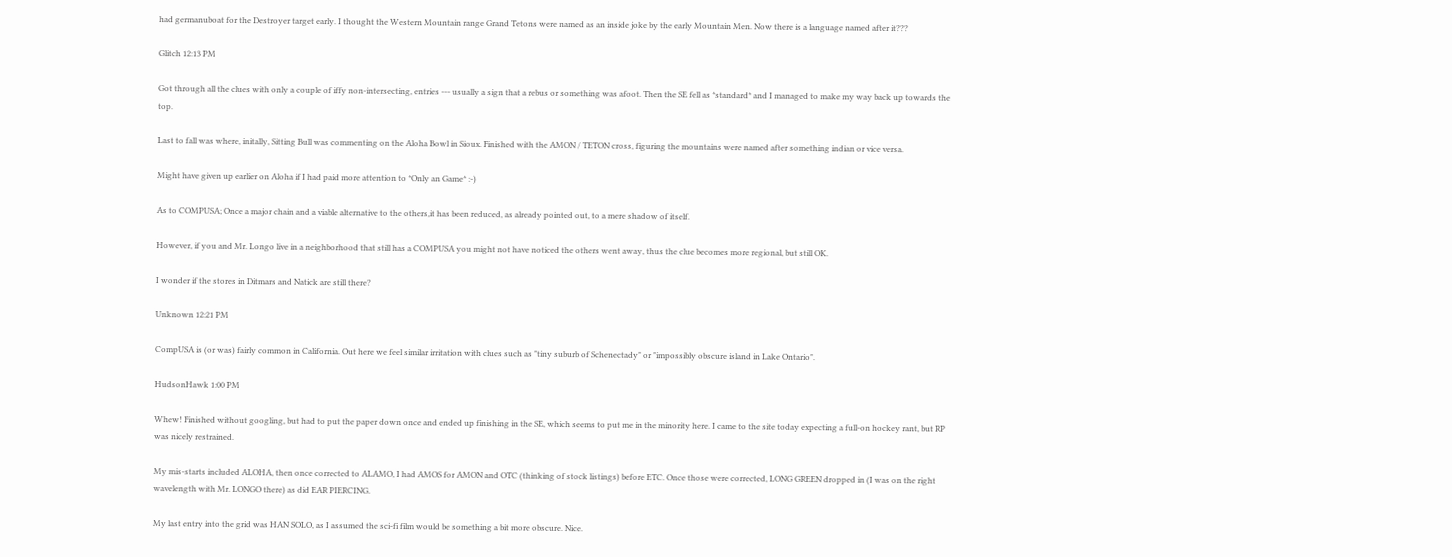had germanuboat for the Destroyer target early. I thought the Western Mountain range Grand Tetons were named as an inside joke by the early Mountain Men. Now there is a language named after it???

Glitch 12:13 PM

Got through all the clues with only a couple of iffy non-intersecting, entries --- usually a sign that a rebus or something was afoot. Then the SE fell as *standard* and I managed to make my way back up towards the top.

Last to fall was where, initally, Sitting Bull was commenting on the Aloha Bowl in Sioux. Finished with the AMON / TETON cross, figuring the mountains were named after something indian or vice versa.

Might have given up earlier on Aloha if I had paid more attention to *Only an Game* :-)

As to COMPUSA; Once a major chain and a viable alternative to the others,it has been reduced, as already pointed out, to a mere shadow of itself.

However, if you and Mr. Longo live in a neighborhood that still has a COMPUSA you might not have noticed the others went away, thus the clue becomes more regional, but still OK.

I wonder if the stores in Ditmars and Natick are still there?

Unknown 12:21 PM

CompUSA is (or was) fairly common in California. Out here we feel similar irritation with clues such as "tiny suburb of Schenectady" or "impossibly obscure island in Lake Ontario".

HudsonHawk 1:00 PM

Whew! Finished without googling, but had to put the paper down once and ended up finishing in the SE, which seems to put me in the minority here. I came to the site today expecting a full-on hockey rant, but RP was nicely restrained.

My mis-starts included ALOHA, then once corrected to ALAMO, I had AMOS for AMON and OTC (thinking of stock listings) before ETC. Once those were corrected, LONG GREEN dropped in (I was on the right wavelength with Mr. LONGO there) as did EAR PIERCING.

My last entry into the grid was HAN SOLO, as I assumed the sci-fi film would be something a bit more obscure. Nice.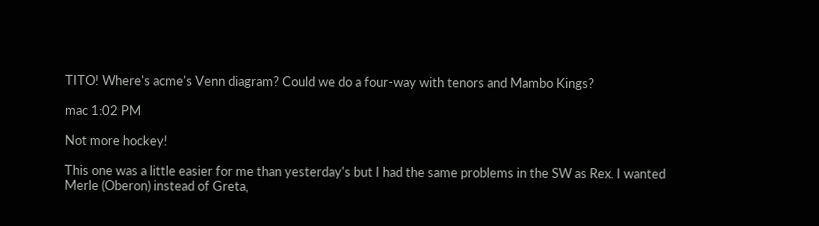TITO! Where's acme's Venn diagram? Could we do a four-way with tenors and Mambo Kings?

mac 1:02 PM

Not more hockey!

This one was a little easier for me than yesterday's but I had the same problems in the SW as Rex. I wanted Merle (Oberon) instead of Greta,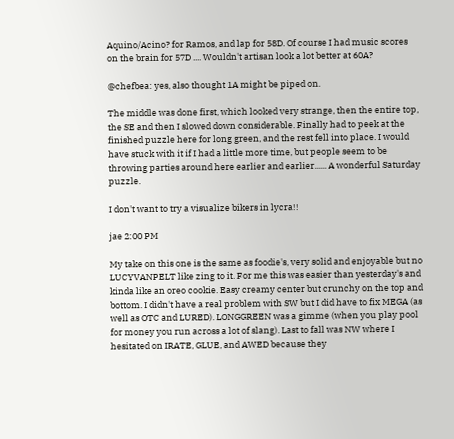Aquino/Acino? for Ramos, and lap for 58D. Of course I had music scores on the brain for 57D .... Wouldn't artisan look a lot better at 60A?

@chefbea: yes, also thought 1A might be piped on.

The middle was done first, which looked very strange, then the entire top, the SE and then I slowed down considerable. Finally had to peek at the finished puzzle here for long green, and the rest fell into place. I would have stuck with it if I had a little more time, but people seem to be throwing parties around here earlier and earlier...... A wonderful Saturday puzzle.

I don't want to try a visualize bikers in lycra!!

jae 2:00 PM

My take on this one is the same as foodie's, very solid and enjoyable but no LUCYVANPELT like zing to it. For me this was easier than yesterday's and kinda like an oreo cookie. Easy creamy center but crunchy on the top and bottom. I didn't have a real problem with SW but I did have to fix MEGA (as well as OTC and LURED). LONGGREEN was a gimme (when you play pool for money you run across a lot of slang). Last to fall was NW where I hesitated on IRATE, GLUE, and AWED because they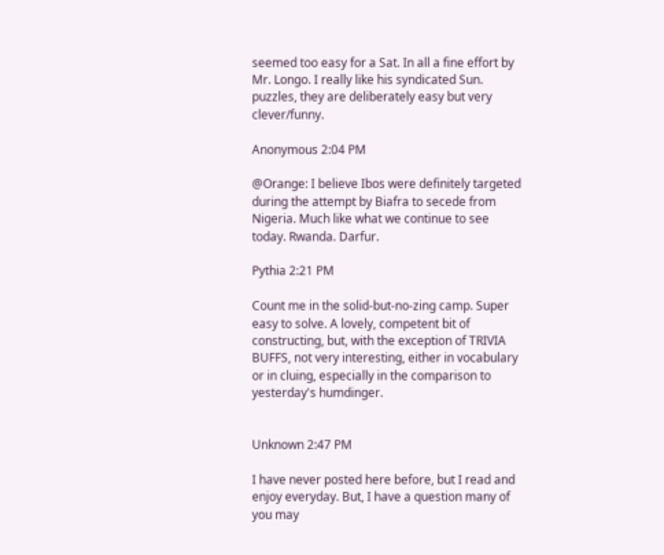seemed too easy for a Sat. In all a fine effort by Mr. Longo. I really like his syndicated Sun. puzzles, they are deliberately easy but very clever/funny.

Anonymous 2:04 PM

@Orange: I believe Ibos were definitely targeted during the attempt by Biafra to secede from Nigeria. Much like what we continue to see today. Rwanda. Darfur.

Pythia 2:21 PM

Count me in the solid-but-no-zing camp. Super easy to solve. A lovely, competent bit of constructing, but, with the exception of TRIVIA BUFFS, not very interesting, either in vocabulary or in cluing, especially in the comparison to yesterday's humdinger.


Unknown 2:47 PM

I have never posted here before, but I read and enjoy everyday. But, I have a question many of you may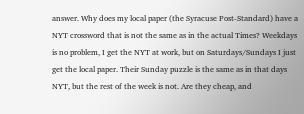answer. Why does my local paper (the Syracuse Post-Standard) have a NYT crossword that is not the same as in the actual Times? Weekdays is no problem, I get the NYT at work, but on Saturdays/Sundays I just get the local paper. Their Sunday puzzle is the same as in that days NYT, but the rest of the week is not. Are they cheap, and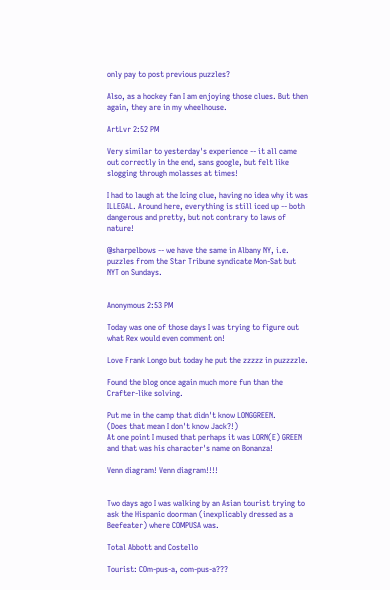only pay to post previous puzzles?

Also, as a hockey fan I am enjoying those clues. But then again, they are in my wheelhouse.

ArtLvr 2:52 PM

Very similar to yesterday's experience -- it all came out correctly in the end, sans google, but felt like slogging through molasses at times!

I had to laugh at the Icing clue, having no idea why it was ILLEGAL. Around here, everything is still iced up -- both dangerous and pretty, but not contrary to laws of nature!

@sharpelbows -- we have the same in Albany NY, i.e. puzzles from the Star Tribune syndicate Mon-Sat but NYT on Sundays.


Anonymous 2:53 PM

Today was one of those days I was trying to figure out what Rex would even comment on!

Love Frank Longo but today he put the zzzzz in puzzzzle.

Found the blog once again much more fun than the Crafter-like solving.

Put me in the camp that didn't know LONGGREEN.
(Does that mean I don't know Jack?!)
At one point I mused that perhaps it was LORN(E) GREEN and that was his character's name on Bonanza!

Venn diagram! Venn diagram!!!!


Two days ago I was walking by an Asian tourist trying to ask the Hispanic doorman (inexplicably dressed as a Beefeater) where COMPUSA was.

Total Abbott and Costello

Tourist: COm-pus-a, com-pus-a???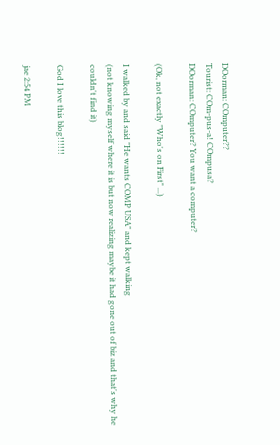DOorman: COmputer??
Tourist: COm-pus-a! COmpusa?
DOorman: COmputer? You want a computer?

(Ok, not exactly "Who's on First" ...)

I walked by and said "He wants COMP USA" and kept walking
(not knowing myself where it is but now realizing maybe it had gone out of biz and that's why he couldn't find it)

God I love this blog!!!!!!

jae 2:54 PM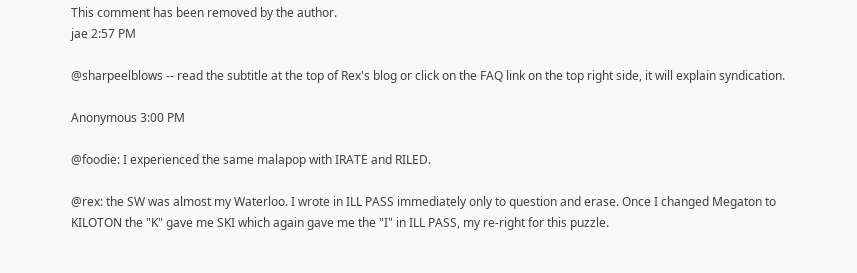This comment has been removed by the author.
jae 2:57 PM

@sharpeelblows -- read the subtitle at the top of Rex's blog or click on the FAQ link on the top right side, it will explain syndication.

Anonymous 3:00 PM

@foodie: I experienced the same malapop with IRATE and RILED.

@rex: the SW was almost my Waterloo. I wrote in ILL PASS immediately only to question and erase. Once I changed Megaton to KILOTON the "K" gave me SKI which again gave me the "I" in ILL PASS, my re-right for this puzzle.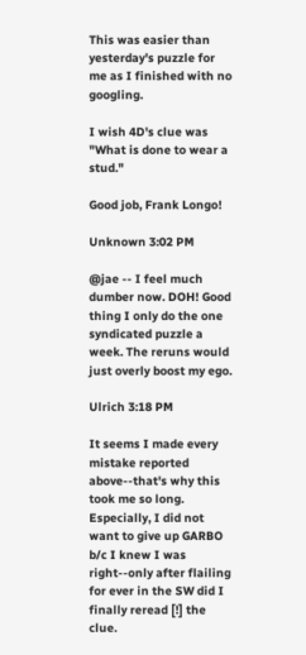This was easier than yesterday's puzzle for me as I finished with no googling.

I wish 4D's clue was "What is done to wear a stud."

Good job, Frank Longo!

Unknown 3:02 PM

@jae -- I feel much dumber now. DOH! Good thing I only do the one syndicated puzzle a week. The reruns would just overly boost my ego.

Ulrich 3:18 PM

It seems I made every mistake reported above--that's why this took me so long. Especially, I did not want to give up GARBO b/c I knew I was right--only after flailing for ever in the SW did I finally reread [!] the clue.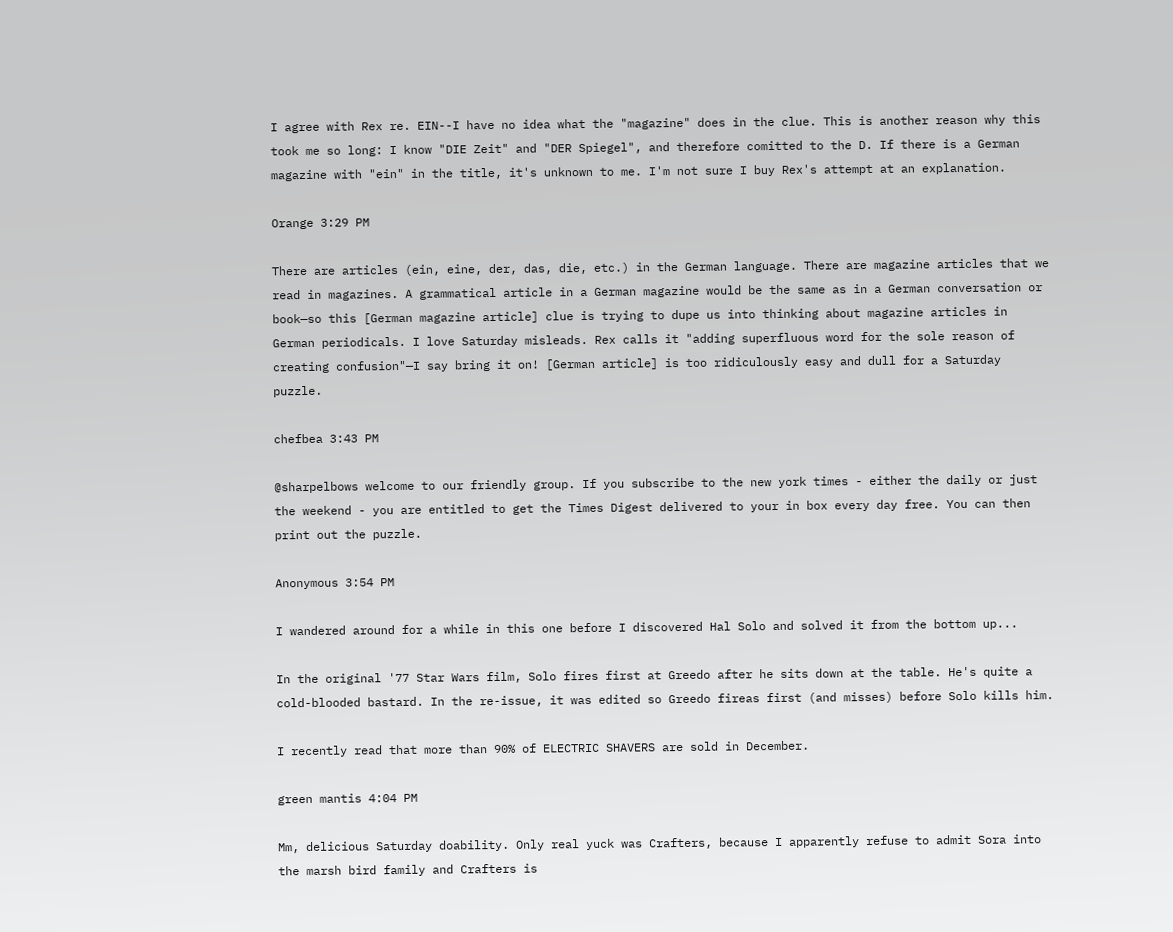I agree with Rex re. EIN--I have no idea what the "magazine" does in the clue. This is another reason why this took me so long: I know "DIE Zeit" and "DER Spiegel", and therefore comitted to the D. If there is a German magazine with "ein" in the title, it's unknown to me. I'm not sure I buy Rex's attempt at an explanation.

Orange 3:29 PM

There are articles (ein, eine, der, das, die, etc.) in the German language. There are magazine articles that we read in magazines. A grammatical article in a German magazine would be the same as in a German conversation or book—so this [German magazine article] clue is trying to dupe us into thinking about magazine articles in German periodicals. I love Saturday misleads. Rex calls it "adding superfluous word for the sole reason of creating confusion"—I say bring it on! [German article] is too ridiculously easy and dull for a Saturday puzzle.

chefbea 3:43 PM

@sharpelbows welcome to our friendly group. If you subscribe to the new york times - either the daily or just the weekend - you are entitled to get the Times Digest delivered to your in box every day free. You can then print out the puzzle.

Anonymous 3:54 PM

I wandered around for a while in this one before I discovered Hal Solo and solved it from the bottom up...

In the original '77 Star Wars film, Solo fires first at Greedo after he sits down at the table. He's quite a cold-blooded bastard. In the re-issue, it was edited so Greedo fireas first (and misses) before Solo kills him.

I recently read that more than 90% of ELECTRIC SHAVERS are sold in December.

green mantis 4:04 PM

Mm, delicious Saturday doability. Only real yuck was Crafters, because I apparently refuse to admit Sora into the marsh bird family and Crafters is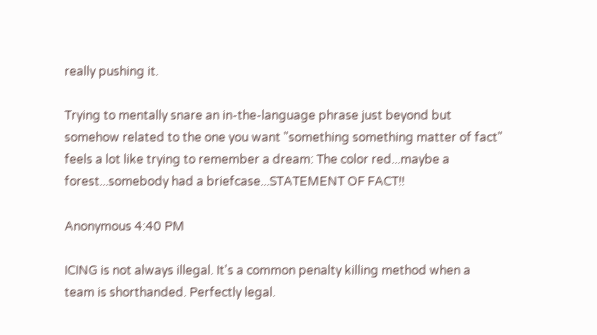really pushing it.

Trying to mentally snare an in-the-language phrase just beyond but somehow related to the one you want "something something matter of fact" feels a lot like trying to remember a dream: The color red...maybe a forest...somebody had a briefcase...STATEMENT OF FACT!!

Anonymous 4:40 PM

ICING is not always illegal. It's a common penalty killing method when a team is shorthanded. Perfectly legal.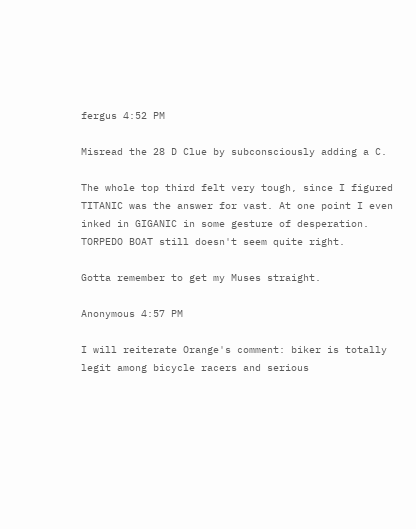fergus 4:52 PM

Misread the 28 D Clue by subconsciously adding a C.

The whole top third felt very tough, since I figured TITANIC was the answer for vast. At one point I even inked in GIGANIC in some gesture of desperation. TORPEDO BOAT still doesn't seem quite right.

Gotta remember to get my Muses straight.

Anonymous 4:57 PM

I will reiterate Orange's comment: biker is totally legit among bicycle racers and serious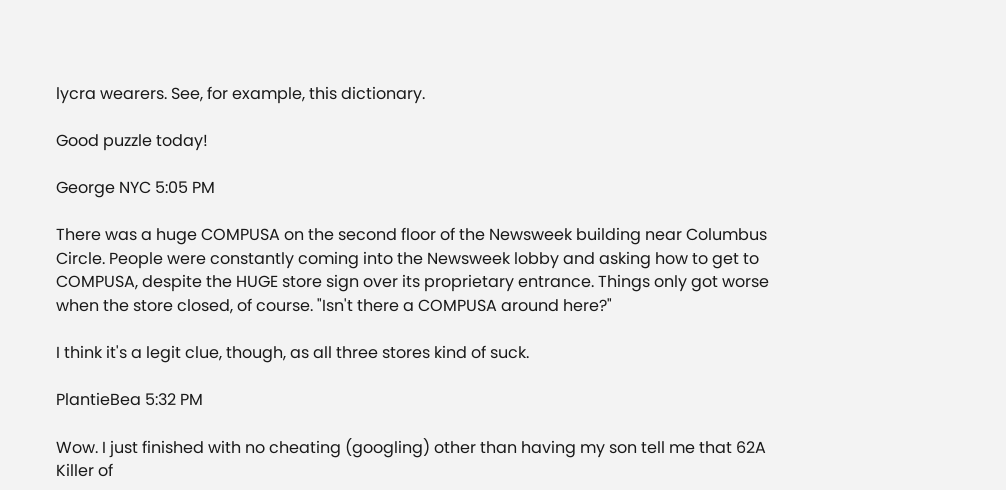lycra wearers. See, for example, this dictionary.

Good puzzle today!

George NYC 5:05 PM

There was a huge COMPUSA on the second floor of the Newsweek building near Columbus Circle. People were constantly coming into the Newsweek lobby and asking how to get to COMPUSA, despite the HUGE store sign over its proprietary entrance. Things only got worse when the store closed, of course. "Isn't there a COMPUSA around here?"

I think it's a legit clue, though, as all three stores kind of suck.

PlantieBea 5:32 PM

Wow. I just finished with no cheating (googling) other than having my son tell me that 62A Killer of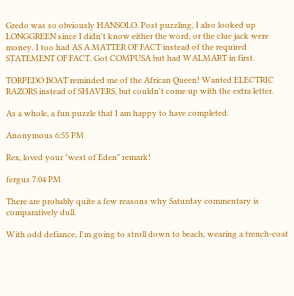Gredo was so obviously HANSOLO. Post puzzling, I also looked up LONGGREEN since I didn't know either the word, or the clue jack were money. I too had AS A MATTER OF FACT instead of the required STATEMENT OF FACT. Got COMPUSA but had WALMART in first.

TORPEDO BOAT reminded me of the African Queen! Wanted ELECTRIC RAZORS instead of SHAVERS, but couldn't come up with the extra letter.

As a whole, a fun puzzle that I am happy to have completed.

Anonymous 6:55 PM

Rex, loved your "west of Eden" remark!

fergus 7:04 PM

There are probably quite a few reasons why Saturday commentary is comparatively dull.

With odd defiance, I'm going to stroll down to beach, wearing a trench-coat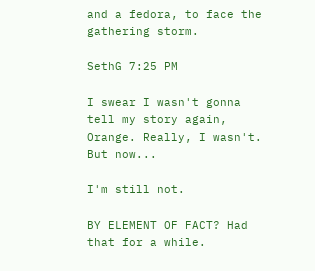and a fedora, to face the gathering storm.

SethG 7:25 PM

I swear I wasn't gonna tell my story again, Orange. Really, I wasn't. But now...

I'm still not.

BY ELEMENT OF FACT? Had that for a while.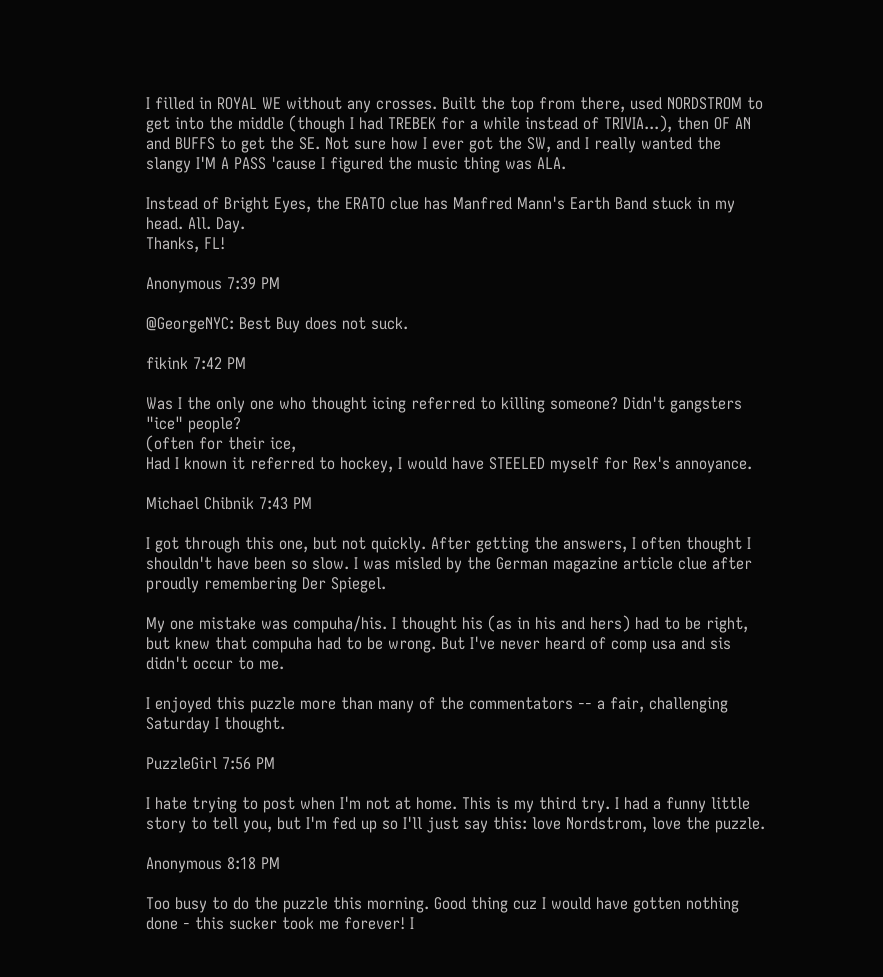I filled in ROYAL WE without any crosses. Built the top from there, used NORDSTROM to get into the middle (though I had TREBEK for a while instead of TRIVIA...), then OF AN and BUFFS to get the SE. Not sure how I ever got the SW, and I really wanted the slangy I'M A PASS 'cause I figured the music thing was ALA.

Instead of Bright Eyes, the ERATO clue has Manfred Mann's Earth Band stuck in my head. All. Day.
Thanks, FL!

Anonymous 7:39 PM

@GeorgeNYC: Best Buy does not suck.

fikink 7:42 PM

Was I the only one who thought icing referred to killing someone? Didn't gangsters "ice" people?
(often for their ice,
Had I known it referred to hockey, I would have STEELED myself for Rex's annoyance.

Michael Chibnik 7:43 PM

I got through this one, but not quickly. After getting the answers, I often thought I shouldn't have been so slow. I was misled by the German magazine article clue after proudly remembering Der Spiegel.

My one mistake was compuha/his. I thought his (as in his and hers) had to be right, but knew that compuha had to be wrong. But I've never heard of comp usa and sis didn't occur to me.

I enjoyed this puzzle more than many of the commentators -- a fair, challenging Saturday I thought.

PuzzleGirl 7:56 PM

I hate trying to post when I'm not at home. This is my third try. I had a funny little story to tell you, but I'm fed up so I'll just say this: love Nordstrom, love the puzzle.

Anonymous 8:18 PM

Too busy to do the puzzle this morning. Good thing cuz I would have gotten nothing done - this sucker took me forever! I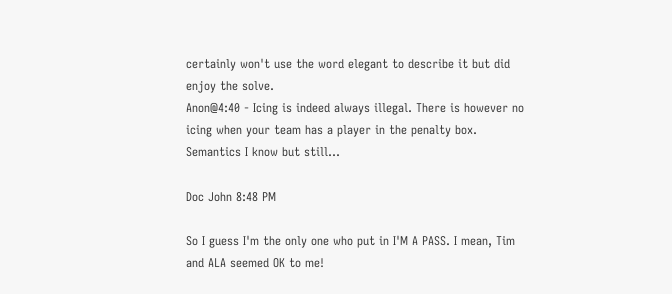certainly won't use the word elegant to describe it but did enjoy the solve.
Anon@4:40 - Icing is indeed always illegal. There is however no icing when your team has a player in the penalty box. Semantics I know but still...

Doc John 8:48 PM

So I guess I'm the only one who put in I'M A PASS. I mean, Tim and ALA seemed OK to me!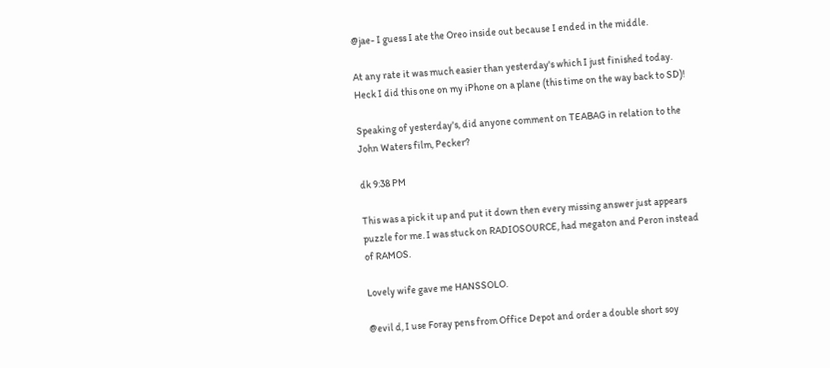@jae- I guess I ate the Oreo inside out because I ended in the middle.

At any rate it was much easier than yesterday's which I just finished today. Heck I did this one on my iPhone on a plane (this time on the way back to SD)!

Speaking of yesterday's, did anyone comment on TEABAG in relation to the John Waters film, Pecker?

dk 9:38 PM

This was a pick it up and put it down then every missing answer just appears puzzle for me. I was stuck on RADIOSOURCE, had megaton and Peron instead of RAMOS.

Lovely wife gave me HANSSOLO.

@evil d, I use Foray pens from Office Depot and order a double short soy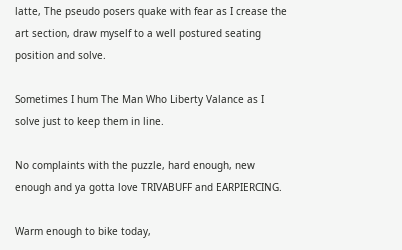latte, The pseudo posers quake with fear as I crease the art section, draw myself to a well postured seating position and solve.

Sometimes I hum The Man Who Liberty Valance as I solve just to keep them in line.

No complaints with the puzzle, hard enough, new enough and ya gotta love TRIVABUFF and EARPIERCING.

Warm enough to bike today,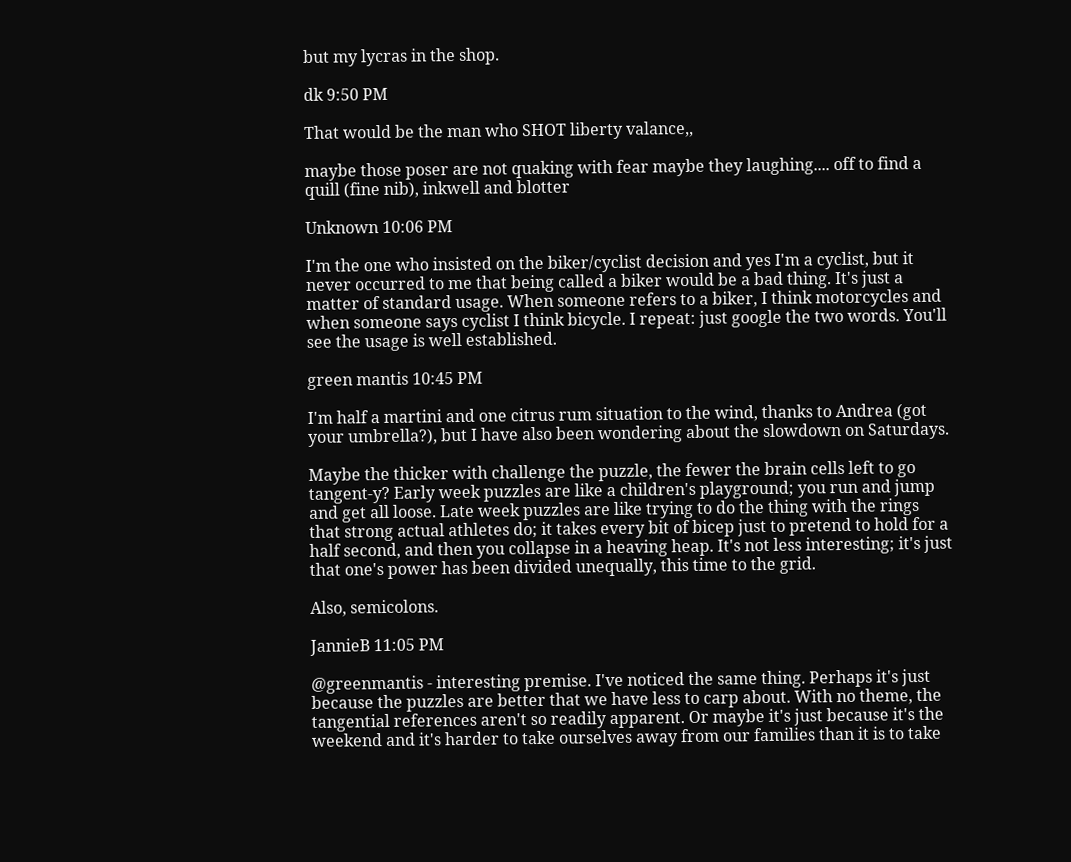but my lycras in the shop.

dk 9:50 PM

That would be the man who SHOT liberty valance,,

maybe those poser are not quaking with fear maybe they laughing.... off to find a quill (fine nib), inkwell and blotter

Unknown 10:06 PM

I'm the one who insisted on the biker/cyclist decision and yes I'm a cyclist, but it never occurred to me that being called a biker would be a bad thing. It's just a matter of standard usage. When someone refers to a biker, I think motorcycles and when someone says cyclist I think bicycle. I repeat: just google the two words. You'll see the usage is well established.

green mantis 10:45 PM

I'm half a martini and one citrus rum situation to the wind, thanks to Andrea (got your umbrella?), but I have also been wondering about the slowdown on Saturdays.

Maybe the thicker with challenge the puzzle, the fewer the brain cells left to go tangent-y? Early week puzzles are like a children's playground; you run and jump and get all loose. Late week puzzles are like trying to do the thing with the rings that strong actual athletes do; it takes every bit of bicep just to pretend to hold for a half second, and then you collapse in a heaving heap. It's not less interesting; it's just that one's power has been divided unequally, this time to the grid.

Also, semicolons.

JannieB 11:05 PM

@greenmantis - interesting premise. I've noticed the same thing. Perhaps it's just because the puzzles are better that we have less to carp about. With no theme, the tangential references aren't so readily apparent. Or maybe it's just because it's the weekend and it's harder to take ourselves away from our families than it is to take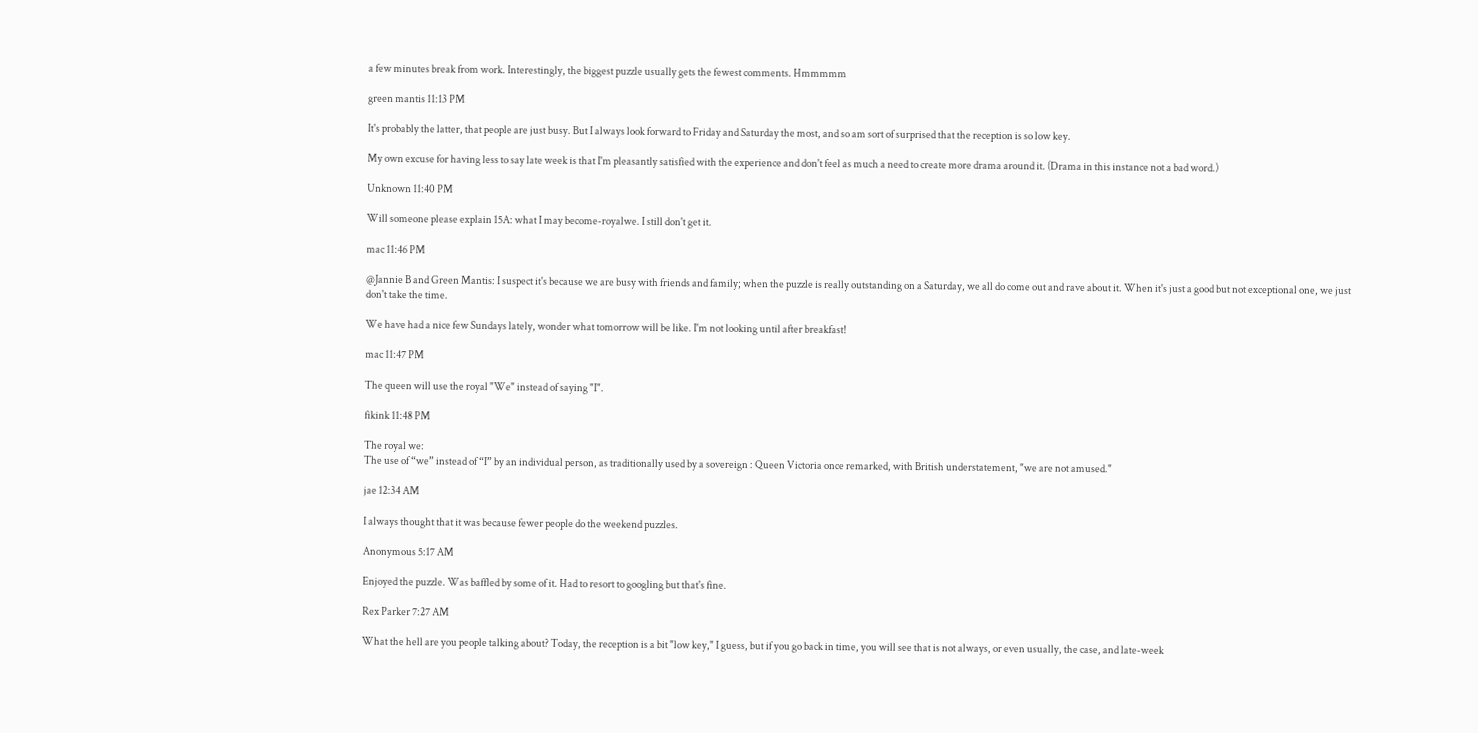a few minutes break from work. Interestingly, the biggest puzzle usually gets the fewest comments. Hmmmmm

green mantis 11:13 PM

It's probably the latter, that people are just busy. But I always look forward to Friday and Saturday the most, and so am sort of surprised that the reception is so low key.

My own excuse for having less to say late week is that I'm pleasantly satisfied with the experience and don't feel as much a need to create more drama around it. (Drama in this instance not a bad word.)

Unknown 11:40 PM

Will someone please explain 15A: what I may become-royalwe. I still don't get it.

mac 11:46 PM

@Jannie B and Green Mantis: I suspect it's because we are busy with friends and family; when the puzzle is really outstanding on a Saturday, we all do come out and rave about it. When it's just a good but not exceptional one, we just don't take the time.

We have had a nice few Sundays lately, wonder what tomorrow will be like. I'm not looking until after breakfast!

mac 11:47 PM

The queen will use the royal "We" instead of saying "I".

fikink 11:48 PM

The royal we:
The use of “we” instead of “I” by an individual person, as traditionally used by a sovereign : Queen Victoria once remarked, with British understatement, "we are not amused."

jae 12:34 AM

I always thought that it was because fewer people do the weekend puzzles.

Anonymous 5:17 AM

Enjoyed the puzzle. Was baffled by some of it. Had to resort to googling but that's fine.

Rex Parker 7:27 AM

What the hell are you people talking about? Today, the reception is a bit "low key," I guess, but if you go back in time, you will see that is not always, or even usually, the case, and late-week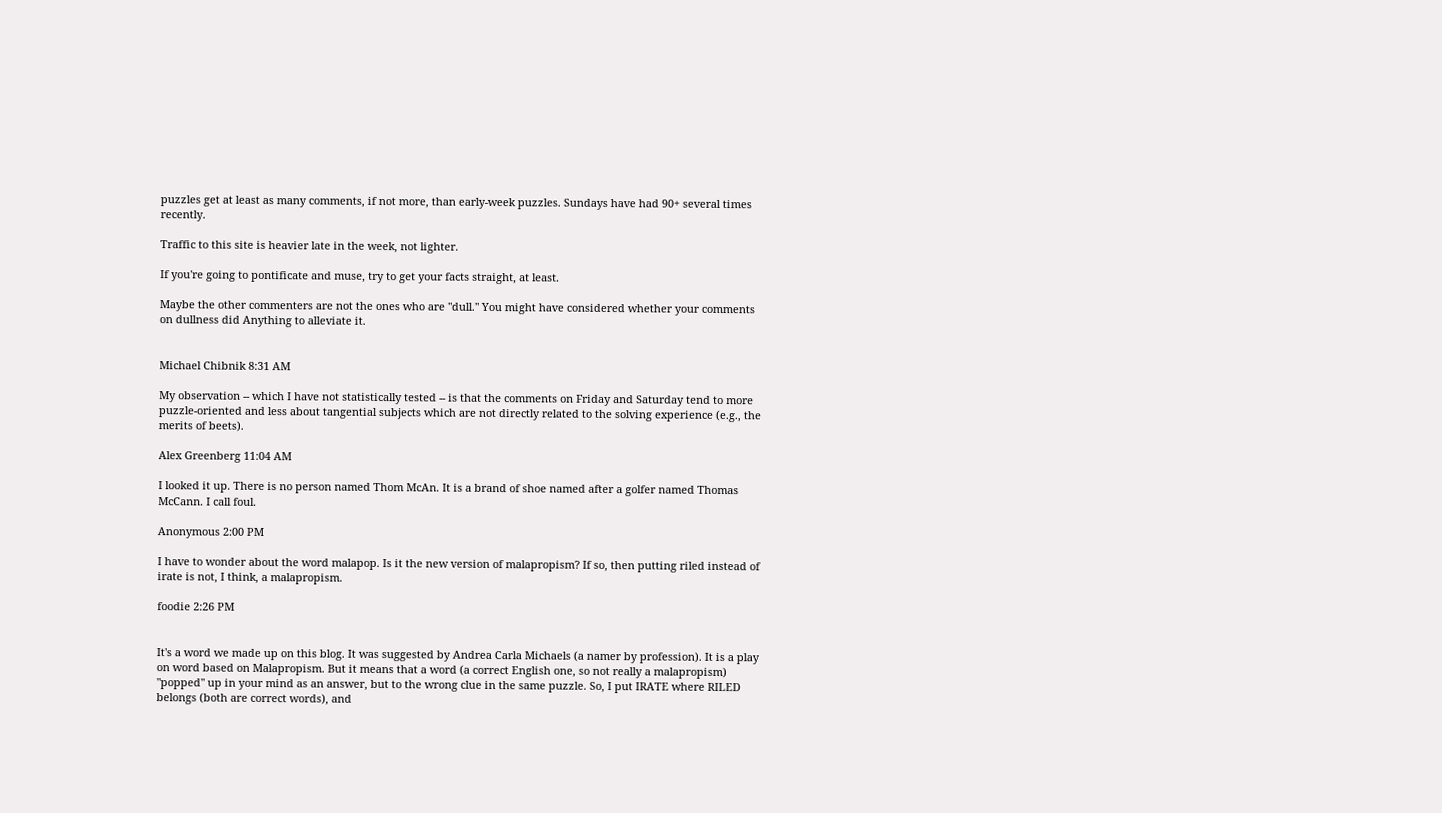puzzles get at least as many comments, if not more, than early-week puzzles. Sundays have had 90+ several times recently.

Traffic to this site is heavier late in the week, not lighter.

If you're going to pontificate and muse, try to get your facts straight, at least.

Maybe the other commenters are not the ones who are "dull." You might have considered whether your comments on dullness did Anything to alleviate it.


Michael Chibnik 8:31 AM

My observation -- which I have not statistically tested -- is that the comments on Friday and Saturday tend to more puzzle-oriented and less about tangential subjects which are not directly related to the solving experience (e.g., the merits of beets).

Alex Greenberg 11:04 AM

I looked it up. There is no person named Thom McAn. It is a brand of shoe named after a golfer named Thomas McCann. I call foul.

Anonymous 2:00 PM

I have to wonder about the word malapop. Is it the new version of malapropism? If so, then putting riled instead of irate is not, I think, a malapropism.

foodie 2:26 PM


It's a word we made up on this blog. It was suggested by Andrea Carla Michaels (a namer by profession). It is a play on word based on Malapropism. But it means that a word (a correct English one, so not really a malapropism) "popped" up in your mind as an answer, but to the wrong clue in the same puzzle. So, I put IRATE where RILED belongs (both are correct words), and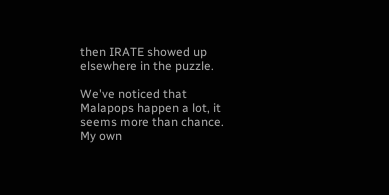then IRATE showed up elsewhere in the puzzle.

We've noticed that Malapops happen a lot, it seems more than chance. My own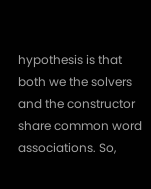hypothesis is that both we the solvers and the constructor share common word associations. So,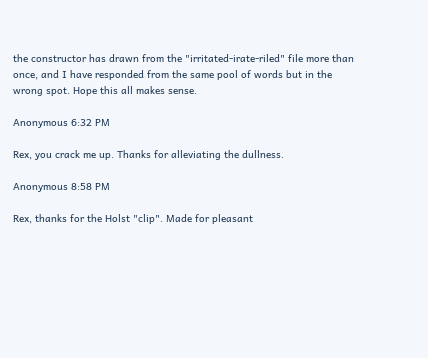the constructor has drawn from the "irritated-irate-riled" file more than once, and I have responded from the same pool of words but in the wrong spot. Hope this all makes sense.

Anonymous 6:32 PM

Rex, you crack me up. Thanks for alleviating the dullness.

Anonymous 8:58 PM

Rex, thanks for the Holst "clip". Made for pleasant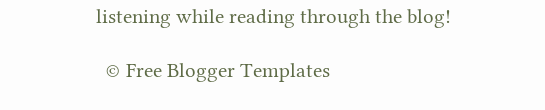listening while reading through the blog!

  © Free Blogger Templates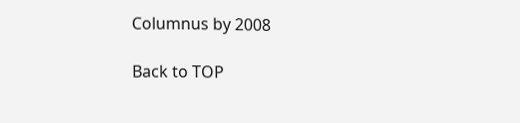Columnus by 2008

Back to TOP